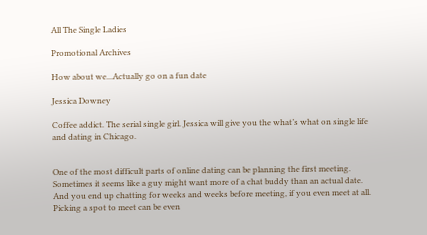All The Single Ladies

Promotional Archives

How about we...Actually go on a fun date

Jessica Downey

Coffee addict. The serial single girl. Jessica will give you the what’s what on single life and dating in Chicago.


One of the most difficult parts of online dating can be planning the first meeting. Sometimes it seems like a guy might want more of a chat buddy than an actual date. And you end up chatting for weeks and weeks before meeting, if you even meet at all. Picking a spot to meet can be even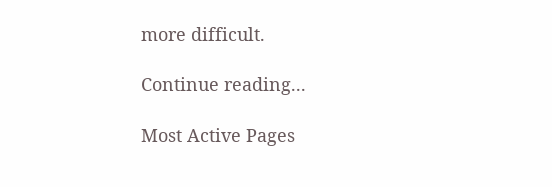more difficult.

Continue reading...

Most Active Pages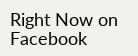Right Now on Facebook